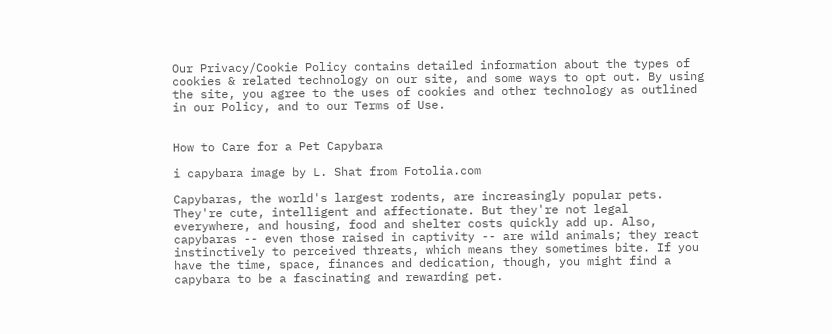Our Privacy/Cookie Policy contains detailed information about the types of cookies & related technology on our site, and some ways to opt out. By using the site, you agree to the uses of cookies and other technology as outlined in our Policy, and to our Terms of Use.


How to Care for a Pet Capybara

i capybara image by L. Shat from Fotolia.com

Capybaras, the world's largest rodents, are increasingly popular pets. They're cute, intelligent and affectionate. But they're not legal everywhere, and housing, food and shelter costs quickly add up. Also, capybaras -- even those raised in captivity -- are wild animals; they react instinctively to perceived threats, which means they sometimes bite. If you have the time, space, finances and dedication, though, you might find a capybara to be a fascinating and rewarding pet.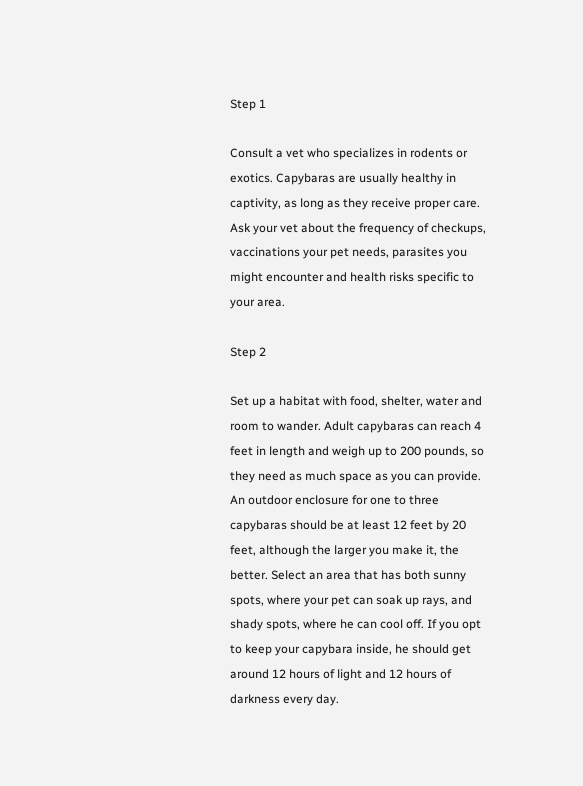Step 1

Consult a vet who specializes in rodents or exotics. Capybaras are usually healthy in captivity, as long as they receive proper care. Ask your vet about the frequency of checkups, vaccinations your pet needs, parasites you might encounter and health risks specific to your area.

Step 2

Set up a habitat with food, shelter, water and room to wander. Adult capybaras can reach 4 feet in length and weigh up to 200 pounds, so they need as much space as you can provide. An outdoor enclosure for one to three capybaras should be at least 12 feet by 20 feet, although the larger you make it, the better. Select an area that has both sunny spots, where your pet can soak up rays, and shady spots, where he can cool off. If you opt to keep your capybara inside, he should get around 12 hours of light and 12 hours of darkness every day.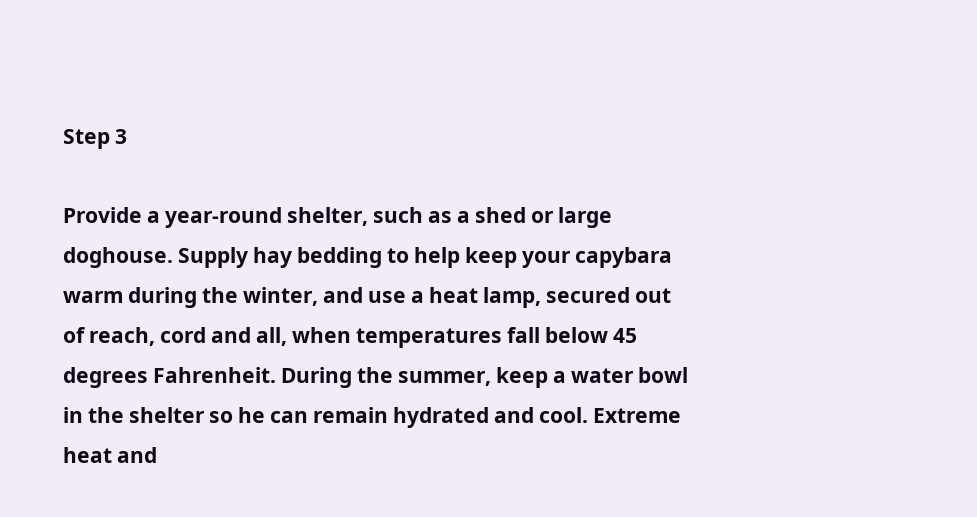Step 3

Provide a year-round shelter, such as a shed or large doghouse. Supply hay bedding to help keep your capybara warm during the winter, and use a heat lamp, secured out of reach, cord and all, when temperatures fall below 45 degrees Fahrenheit. During the summer, keep a water bowl in the shelter so he can remain hydrated and cool. Extreme heat and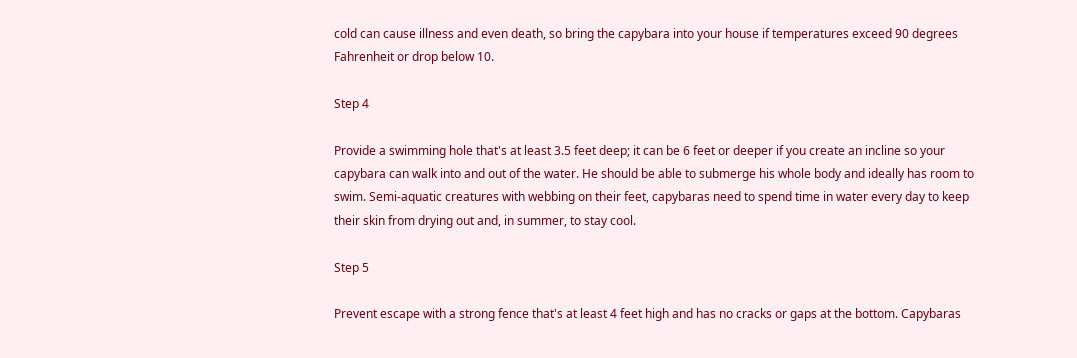cold can cause illness and even death, so bring the capybara into your house if temperatures exceed 90 degrees Fahrenheit or drop below 10.

Step 4

Provide a swimming hole that's at least 3.5 feet deep; it can be 6 feet or deeper if you create an incline so your capybara can walk into and out of the water. He should be able to submerge his whole body and ideally has room to swim. Semi-aquatic creatures with webbing on their feet, capybaras need to spend time in water every day to keep their skin from drying out and, in summer, to stay cool.

Step 5

Prevent escape with a strong fence that's at least 4 feet high and has no cracks or gaps at the bottom. Capybaras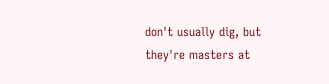don't usually dig, but they're masters at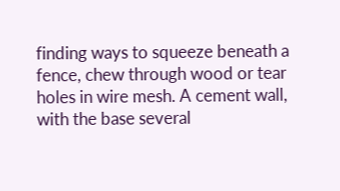finding ways to squeeze beneath a fence, chew through wood or tear holes in wire mesh. A cement wall, with the base several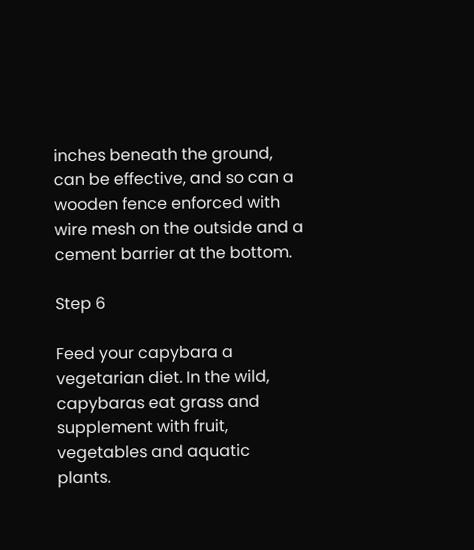inches beneath the ground, can be effective, and so can a wooden fence enforced with wire mesh on the outside and a cement barrier at the bottom.

Step 6

Feed your capybara a vegetarian diet. In the wild, capybaras eat grass and supplement with fruit, vegetables and aquatic plants.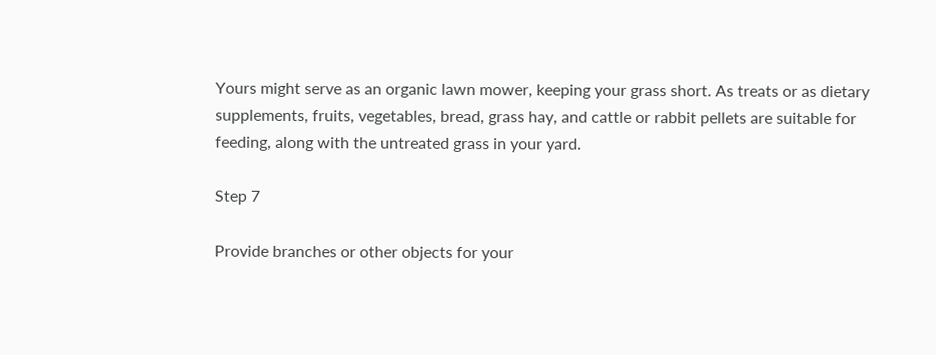Yours might serve as an organic lawn mower, keeping your grass short. As treats or as dietary supplements, fruits, vegetables, bread, grass hay, and cattle or rabbit pellets are suitable for feeding, along with the untreated grass in your yard.

Step 7

Provide branches or other objects for your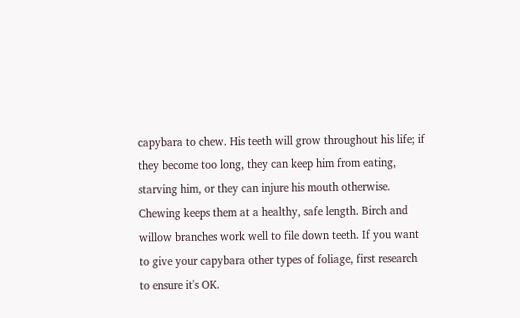capybara to chew. His teeth will grow throughout his life; if they become too long, they can keep him from eating, starving him, or they can injure his mouth otherwise. Chewing keeps them at a healthy, safe length. Birch and willow branches work well to file down teeth. If you want to give your capybara other types of foliage, first research to ensure it's OK.